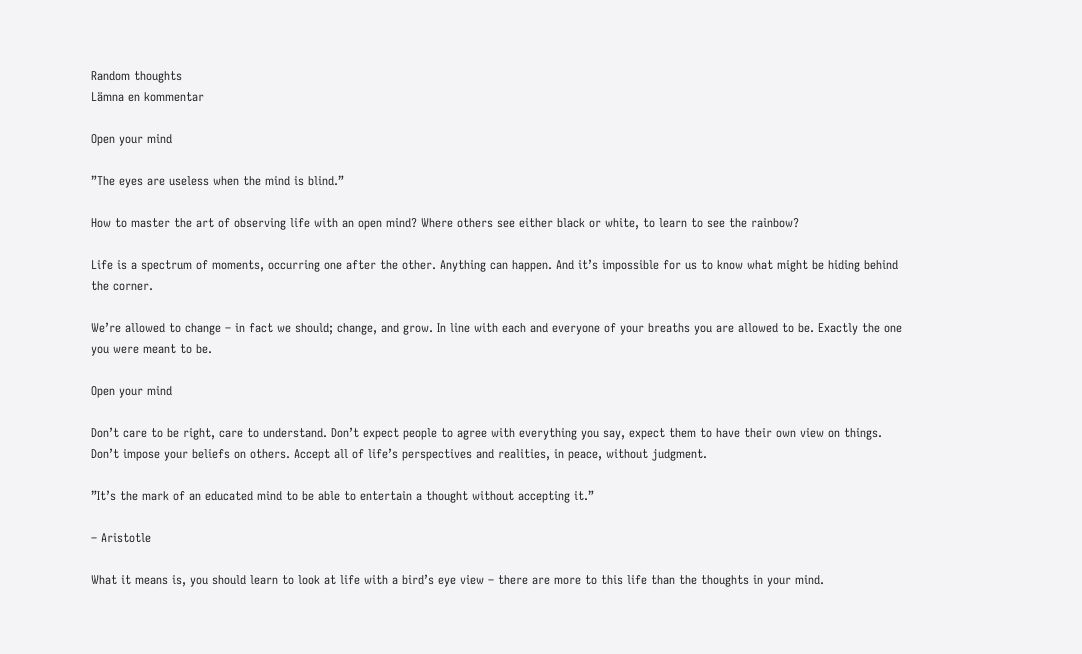Random thoughts
Lämna en kommentar

Open your mind

”The eyes are useless when the mind is blind.”

How to master the art of observing life with an open mind? Where others see either black or white, to learn to see the rainbow?

Life is a spectrum of moments, occurring one after the other. Anything can happen. And it’s impossible for us to know what might be hiding behind the corner.

We’re allowed to change – in fact we should; change, and grow. In line with each and everyone of your breaths you are allowed to be. Exactly the one you were meant to be.

Open your mind

Don’t care to be right, care to understand. Don’t expect people to agree with everything you say, expect them to have their own view on things. Don’t impose your beliefs on others. Accept all of life’s perspectives and realities, in peace, without judgment.

”It’s the mark of an educated mind to be able to entertain a thought without accepting it.”

– Aristotle

What it means is, you should learn to look at life with a bird’s eye view – there are more to this life than the thoughts in your mind.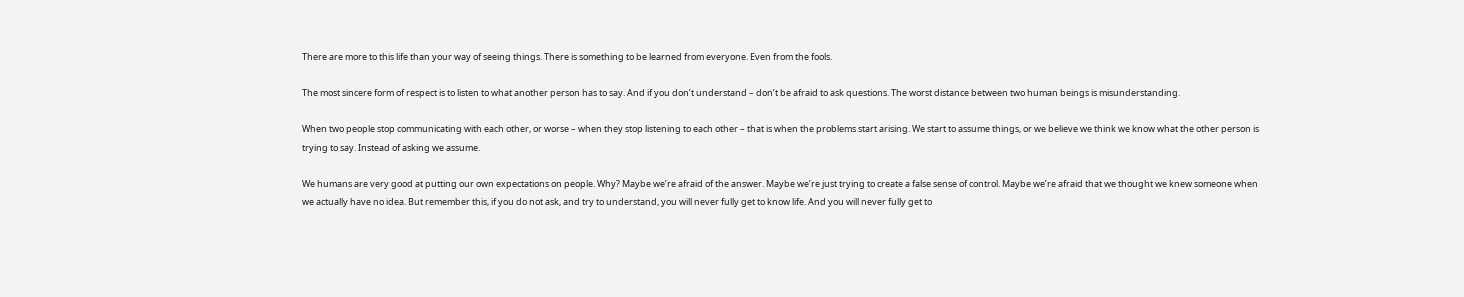There are more to this life than your way of seeing things. There is something to be learned from everyone. Even from the fools.

The most sincere form of respect is to listen to what another person has to say. And if you don’t understand – don’t be afraid to ask questions. The worst distance between two human beings is misunderstanding.

When two people stop communicating with each other, or worse – when they stop listening to each other – that is when the problems start arising. We start to assume things, or we believe we think we know what the other person is trying to say. Instead of asking we assume.

We humans are very good at putting our own expectations on people. Why? Maybe we’re afraid of the answer. Maybe we’re just trying to create a false sense of control. Maybe we’re afraid that we thought we knew someone when we actually have no idea. But remember this, if you do not ask, and try to understand, you will never fully get to know life. And you will never fully get to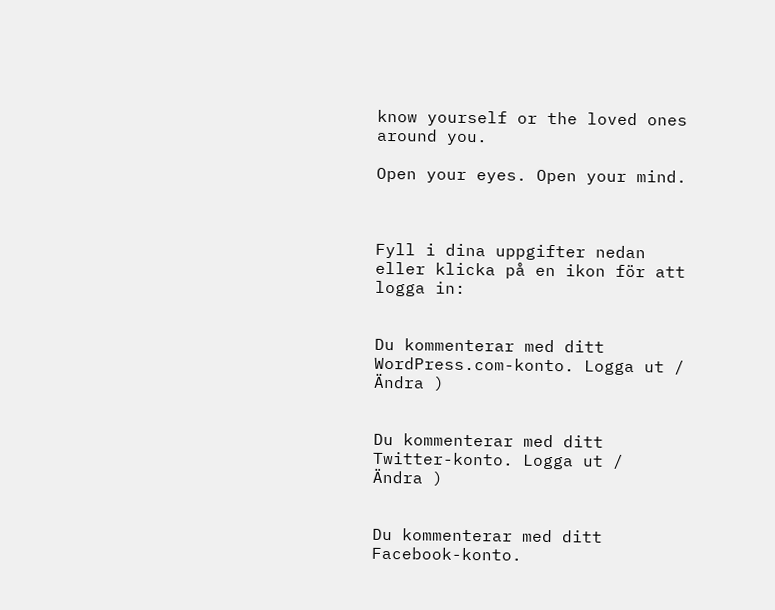know yourself or the loved ones around you.

Open your eyes. Open your mind.



Fyll i dina uppgifter nedan eller klicka på en ikon för att logga in:


Du kommenterar med ditt WordPress.com-konto. Logga ut /  Ändra )


Du kommenterar med ditt Twitter-konto. Logga ut /  Ändra )


Du kommenterar med ditt Facebook-konto.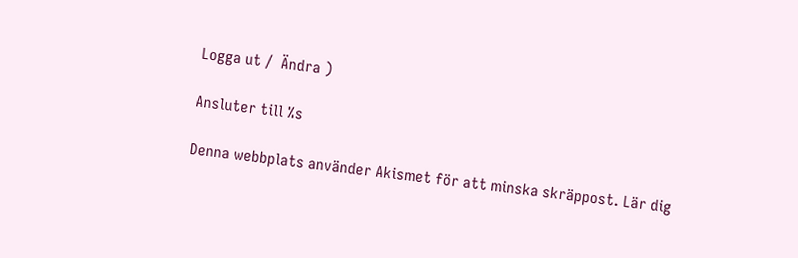Logga ut /  Ändra )

Ansluter till %s

Denna webbplats använder Akismet för att minska skräppost. Lär dig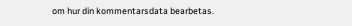om hur din kommentarsdata bearbetas.